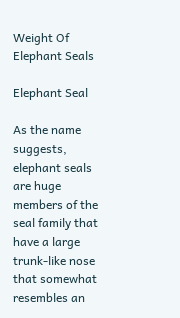Weight Of Elephant Seals

Elephant Seal

As the name suggests, elephant seals are huge members of the seal family that have a large trunk-like nose that somewhat resembles an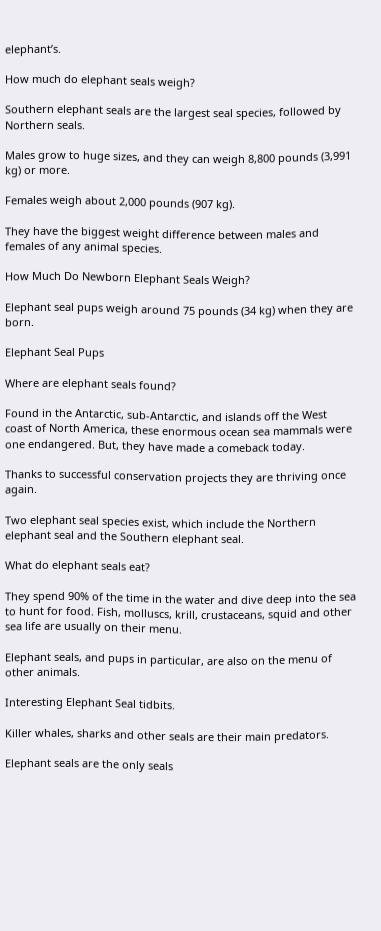elephant’s.

How much do elephant seals weigh?

Southern elephant seals are the largest seal species, followed by Northern seals.

Males grow to huge sizes, and they can weigh 8,800 pounds (3,991 kg) or more.

Females weigh about 2,000 pounds (907 kg).

They have the biggest weight difference between males and females of any animal species.

How Much Do Newborn Elephant Seals Weigh?

Elephant seal pups weigh around 75 pounds (34 kg) when they are born.

Elephant Seal Pups

Where are elephant seals found?

Found in the Antarctic, sub-Antarctic, and islands off the West coast of North America, these enormous ocean sea mammals were one endangered. But, they have made a comeback today.

Thanks to successful conservation projects they are thriving once again.

Two elephant seal species exist, which include the Northern elephant seal and the Southern elephant seal.

What do elephant seals eat?

They spend 90% of the time in the water and dive deep into the sea to hunt for food. Fish, molluscs, krill, crustaceans, squid and other sea life are usually on their menu.

Elephant seals, and pups in particular, are also on the menu of other animals.

Interesting Elephant Seal tidbits.

Killer whales, sharks and other seals are their main predators.

Elephant seals are the only seals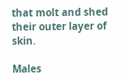that molt and shed their outer layer of skin.

Males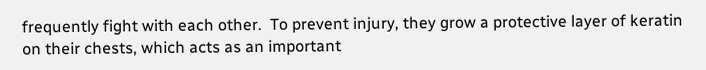frequently fight with each other.  To prevent injury, they grow a protective layer of keratin on their chests, which acts as an important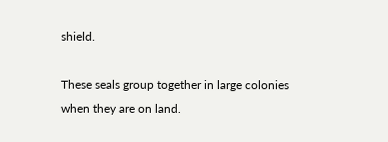shield.

These seals group together in large colonies when they are on land.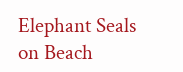Elephant Seals on Beach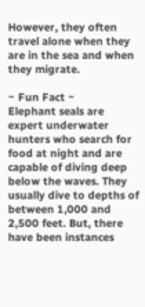However, they often travel alone when they are in the sea and when they migrate.

~ Fun Fact ~
Elephant seals are expert underwater hunters who search for food at night and are capable of diving deep below the waves. They usually dive to depths of between 1,000 and 2,500 feet. But, there have been instances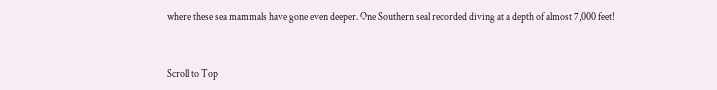where these sea mammals have gone even deeper. One Southern seal recorded diving at a depth of almost 7,000 feet!


Scroll to Top